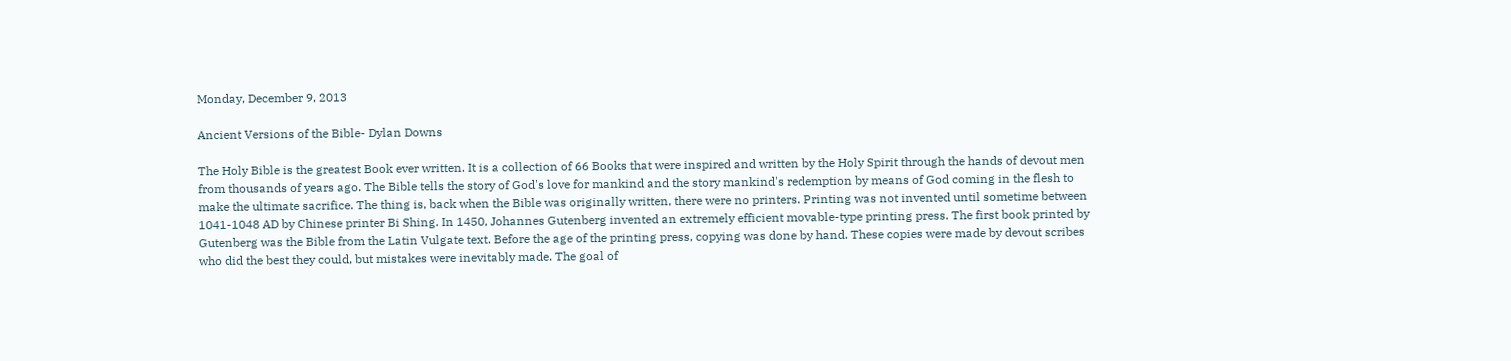Monday, December 9, 2013

Ancient Versions of the Bible- Dylan Downs

The Holy Bible is the greatest Book ever written. It is a collection of 66 Books that were inspired and written by the Holy Spirit through the hands of devout men from thousands of years ago. The Bible tells the story of God's love for mankind and the story mankind's redemption by means of God coming in the flesh to make the ultimate sacrifice. The thing is, back when the Bible was originally written, there were no printers. Printing was not invented until sometime between 1041-1048 AD by Chinese printer Bi Shing. In 1450, Johannes Gutenberg invented an extremely efficient movable-type printing press. The first book printed by Gutenberg was the Bible from the Latin Vulgate text. Before the age of the printing press, copying was done by hand. These copies were made by devout scribes who did the best they could, but mistakes were inevitably made. The goal of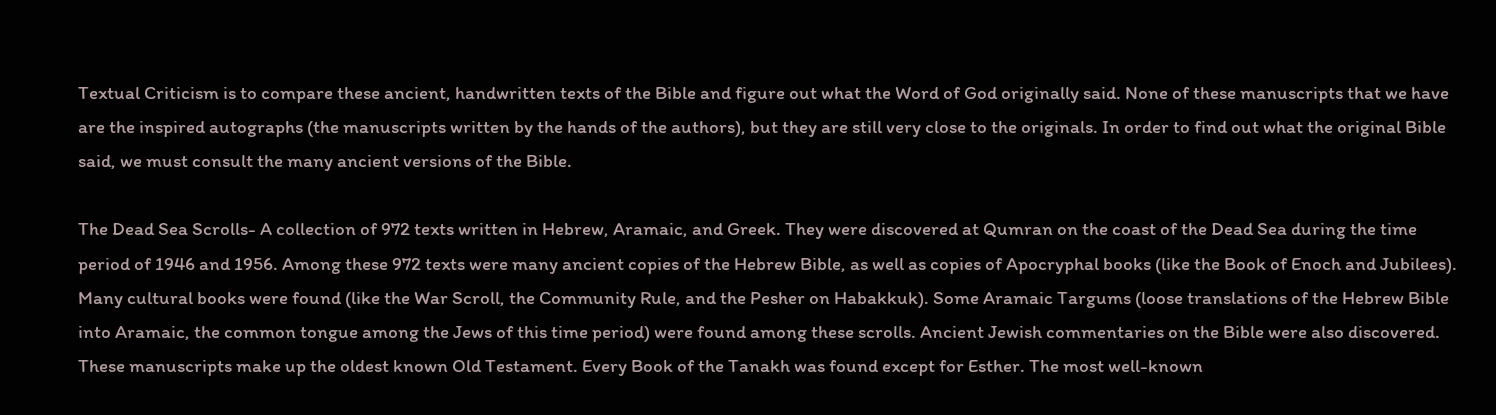Textual Criticism is to compare these ancient, handwritten texts of the Bible and figure out what the Word of God originally said. None of these manuscripts that we have are the inspired autographs (the manuscripts written by the hands of the authors), but they are still very close to the originals. In order to find out what the original Bible said, we must consult the many ancient versions of the Bible.

The Dead Sea Scrolls- A collection of 972 texts written in Hebrew, Aramaic, and Greek. They were discovered at Qumran on the coast of the Dead Sea during the time period of 1946 and 1956. Among these 972 texts were many ancient copies of the Hebrew Bible, as well as copies of Apocryphal books (like the Book of Enoch and Jubilees). Many cultural books were found (like the War Scroll, the Community Rule, and the Pesher on Habakkuk). Some Aramaic Targums (loose translations of the Hebrew Bible into Aramaic, the common tongue among the Jews of this time period) were found among these scrolls. Ancient Jewish commentaries on the Bible were also discovered. These manuscripts make up the oldest known Old Testament. Every Book of the Tanakh was found except for Esther. The most well-known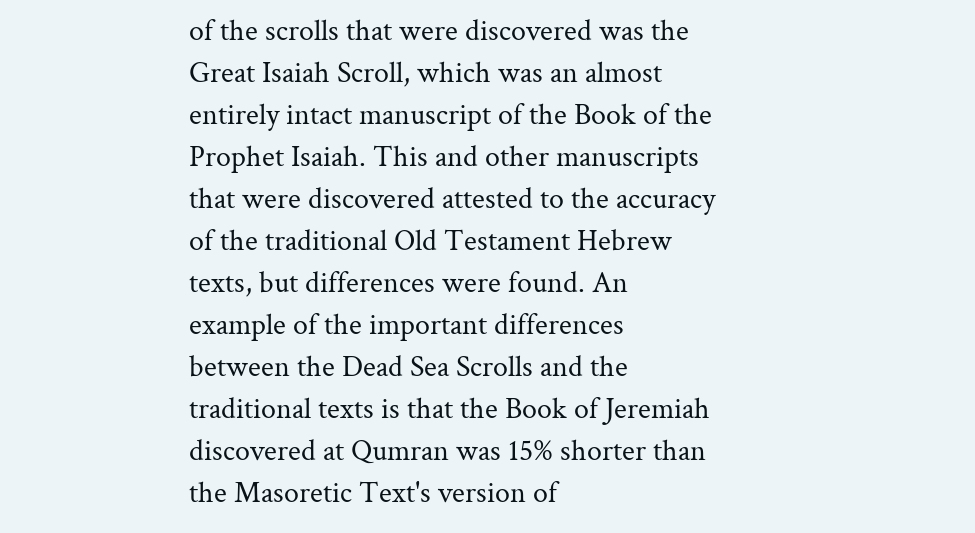of the scrolls that were discovered was the Great Isaiah Scroll, which was an almost entirely intact manuscript of the Book of the Prophet Isaiah. This and other manuscripts that were discovered attested to the accuracy of the traditional Old Testament Hebrew texts, but differences were found. An example of the important differences between the Dead Sea Scrolls and the traditional texts is that the Book of Jeremiah discovered at Qumran was 15% shorter than the Masoretic Text's version of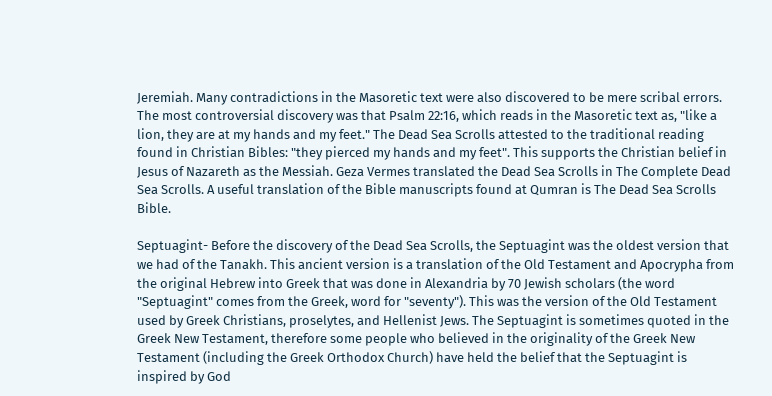Jeremiah. Many contradictions in the Masoretic text were also discovered to be mere scribal errors. The most controversial discovery was that Psalm 22:16, which reads in the Masoretic text as, "like a lion, they are at my hands and my feet." The Dead Sea Scrolls attested to the traditional reading found in Christian Bibles: "they pierced my hands and my feet". This supports the Christian belief in Jesus of Nazareth as the Messiah. Geza Vermes translated the Dead Sea Scrolls in The Complete Dead Sea Scrolls. A useful translation of the Bible manuscripts found at Qumran is The Dead Sea Scrolls Bible.

Septuagint- Before the discovery of the Dead Sea Scrolls, the Septuagint was the oldest version that we had of the Tanakh. This ancient version is a translation of the Old Testament and Apocrypha from the original Hebrew into Greek that was done in Alexandria by 70 Jewish scholars (the word "Septuagint" comes from the Greek, word for "seventy"). This was the version of the Old Testament used by Greek Christians, proselytes, and Hellenist Jews. The Septuagint is sometimes quoted in the Greek New Testament, therefore some people who believed in the originality of the Greek New Testament (including the Greek Orthodox Church) have held the belief that the Septuagint is inspired by God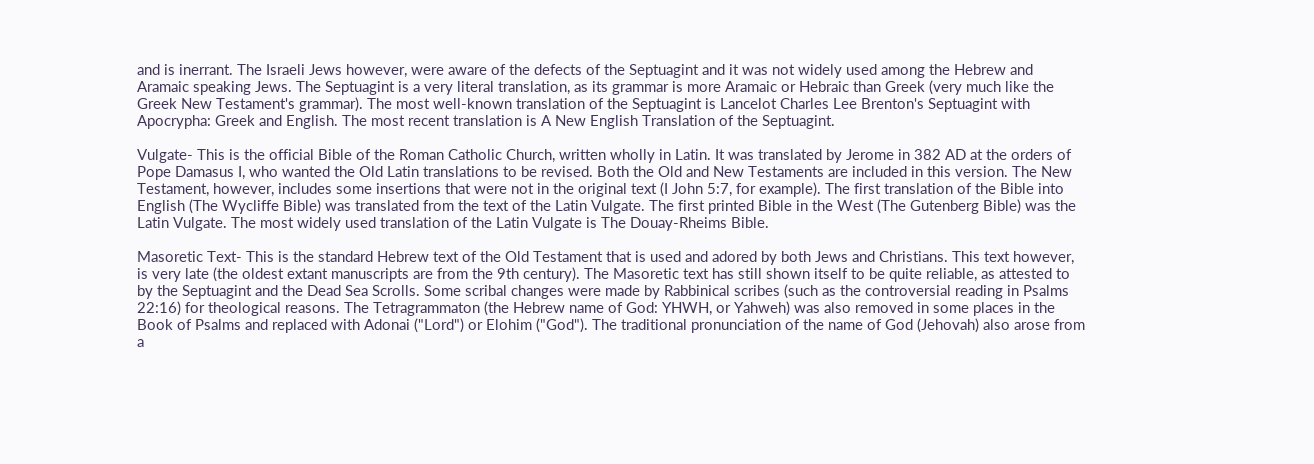and is inerrant. The Israeli Jews however, were aware of the defects of the Septuagint and it was not widely used among the Hebrew and Aramaic speaking Jews. The Septuagint is a very literal translation, as its grammar is more Aramaic or Hebraic than Greek (very much like the Greek New Testament's grammar). The most well-known translation of the Septuagint is Lancelot Charles Lee Brenton's Septuagint with Apocrypha: Greek and English. The most recent translation is A New English Translation of the Septuagint.

Vulgate- This is the official Bible of the Roman Catholic Church, written wholly in Latin. It was translated by Jerome in 382 AD at the orders of Pope Damasus I, who wanted the Old Latin translations to be revised. Both the Old and New Testaments are included in this version. The New Testament, however, includes some insertions that were not in the original text (I John 5:7, for example). The first translation of the Bible into English (The Wycliffe Bible) was translated from the text of the Latin Vulgate. The first printed Bible in the West (The Gutenberg Bible) was the Latin Vulgate. The most widely used translation of the Latin Vulgate is The Douay-Rheims Bible.

Masoretic Text- This is the standard Hebrew text of the Old Testament that is used and adored by both Jews and Christians. This text however, is very late (the oldest extant manuscripts are from the 9th century). The Masoretic text has still shown itself to be quite reliable, as attested to by the Septuagint and the Dead Sea Scrolls. Some scribal changes were made by Rabbinical scribes (such as the controversial reading in Psalms 22:16) for theological reasons. The Tetragrammaton (the Hebrew name of God: YHWH, or Yahweh) was also removed in some places in the Book of Psalms and replaced with Adonai ("Lord") or Elohim ("God"). The traditional pronunciation of the name of God (Jehovah) also arose from a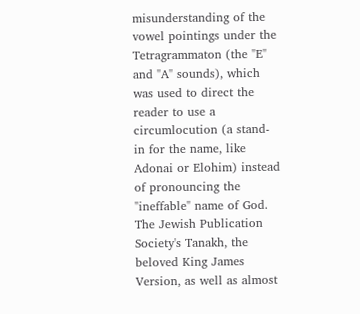misunderstanding of the vowel pointings under the Tetragrammaton (the "E" and "A" sounds), which was used to direct the reader to use a circumlocution (a stand-in for the name, like Adonai or Elohim) instead of pronouncing the "ineffable" name of God. The Jewish Publication Society's Tanakh, the beloved King James Version, as well as almost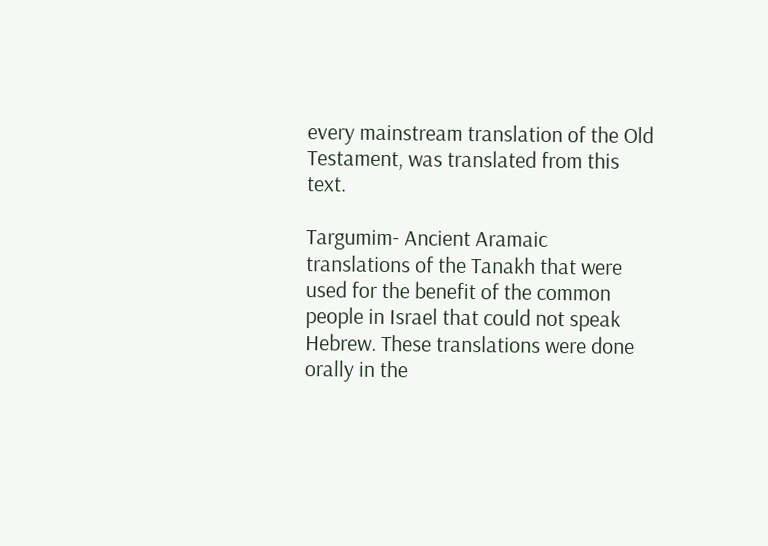every mainstream translation of the Old Testament, was translated from this text.

Targumim- Ancient Aramaic translations of the Tanakh that were used for the benefit of the common people in Israel that could not speak Hebrew. These translations were done orally in the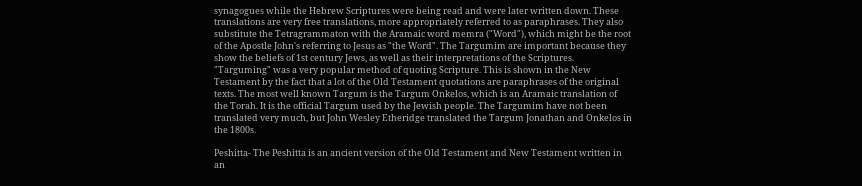synagogues while the Hebrew Scriptures were being read and were later written down. These translations are very free translations, more appropriately referred to as paraphrases. They also substitute the Tetragrammaton with the Aramaic word memra ("Word"), which might be the root of the Apostle John's referring to Jesus as "the Word". The Targumim are important because they show the beliefs of 1st century Jews, as well as their interpretations of the Scriptures. "Targuming" was a very popular method of quoting Scripture. This is shown in the New Testament by the fact that a lot of the Old Testament quotations are paraphrases of the original texts. The most well known Targum is the Targum Onkelos, which is an Aramaic translation of the Torah. It is the official Targum used by the Jewish people. The Targumim have not been translated very much, but John Wesley Etheridge translated the Targum Jonathan and Onkelos in the 1800s.

Peshitta- The Peshitta is an ancient version of the Old Testament and New Testament written in an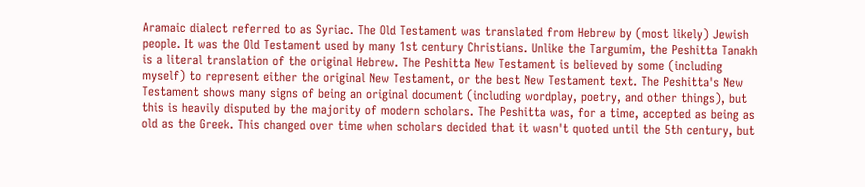Aramaic dialect referred to as Syriac. The Old Testament was translated from Hebrew by (most likely) Jewish people. It was the Old Testament used by many 1st century Christians. Unlike the Targumim, the Peshitta Tanakh is a literal translation of the original Hebrew. The Peshitta New Testament is believed by some (including myself) to represent either the original New Testament, or the best New Testament text. The Peshitta's New Testament shows many signs of being an original document (including wordplay, poetry, and other things), but this is heavily disputed by the majority of modern scholars. The Peshitta was, for a time, accepted as being as old as the Greek. This changed over time when scholars decided that it wasn't quoted until the 5th century, but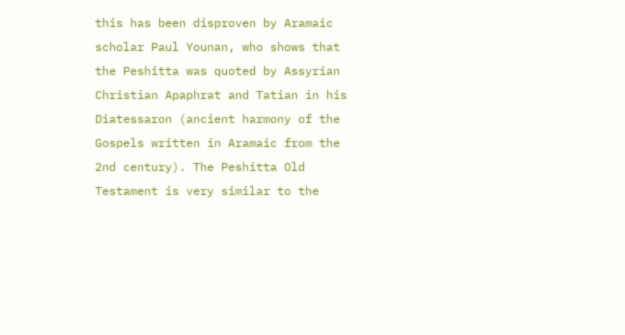this has been disproven by Aramaic scholar Paul Younan, who shows that the Peshitta was quoted by Assyrian Christian Apaphrat and Tatian in his Diatessaron (ancient harmony of the Gospels written in Aramaic from the 2nd century). The Peshitta Old Testament is very similar to the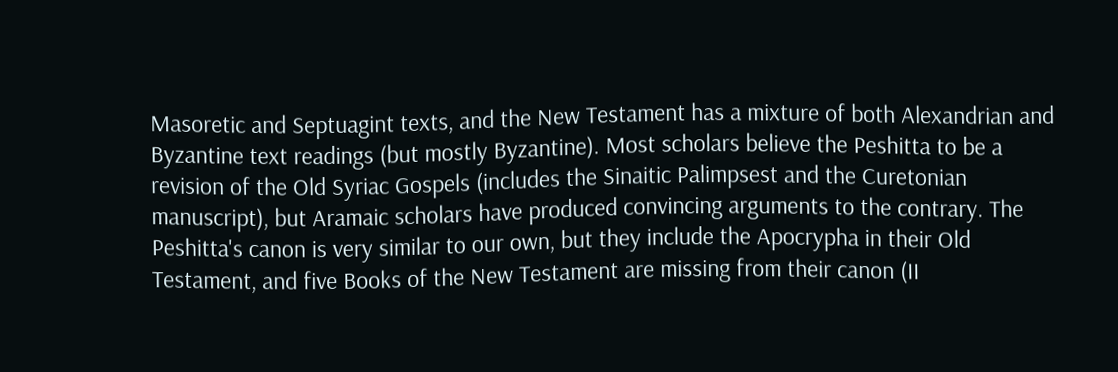Masoretic and Septuagint texts, and the New Testament has a mixture of both Alexandrian and Byzantine text readings (but mostly Byzantine). Most scholars believe the Peshitta to be a revision of the Old Syriac Gospels (includes the Sinaitic Palimpsest and the Curetonian manuscript), but Aramaic scholars have produced convincing arguments to the contrary. The Peshitta's canon is very similar to our own, but they include the Apocrypha in their Old Testament, and five Books of the New Testament are missing from their canon (II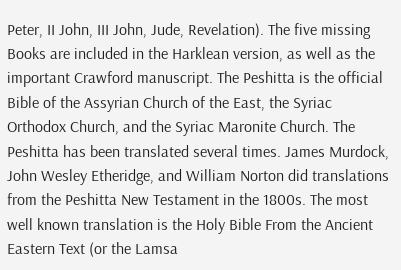Peter, II John, III John, Jude, Revelation). The five missing Books are included in the Harklean version, as well as the important Crawford manuscript. The Peshitta is the official Bible of the Assyrian Church of the East, the Syriac Orthodox Church, and the Syriac Maronite Church. The Peshitta has been translated several times. James Murdock, John Wesley Etheridge, and William Norton did translations from the Peshitta New Testament in the 1800s. The most well known translation is the Holy Bible From the Ancient Eastern Text (or the Lamsa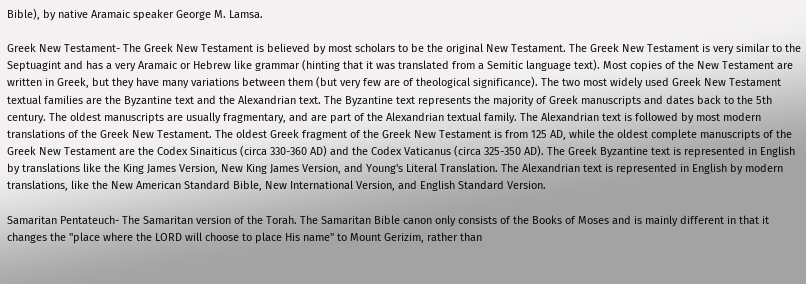Bible), by native Aramaic speaker George M. Lamsa.

Greek New Testament- The Greek New Testament is believed by most scholars to be the original New Testament. The Greek New Testament is very similar to the Septuagint and has a very Aramaic or Hebrew like grammar (hinting that it was translated from a Semitic language text). Most copies of the New Testament are written in Greek, but they have many variations between them (but very few are of theological significance). The two most widely used Greek New Testament textual families are the Byzantine text and the Alexandrian text. The Byzantine text represents the majority of Greek manuscripts and dates back to the 5th century. The oldest manuscripts are usually fragmentary, and are part of the Alexandrian textual family. The Alexandrian text is followed by most modern translations of the Greek New Testament. The oldest Greek fragment of the Greek New Testament is from 125 AD, while the oldest complete manuscripts of the Greek New Testament are the Codex Sinaiticus (circa 330-360 AD) and the Codex Vaticanus (circa 325-350 AD). The Greek Byzantine text is represented in English by translations like the King James Version, New King James Version, and Young's Literal Translation. The Alexandrian text is represented in English by modern translations, like the New American Standard Bible, New International Version, and English Standard Version.

Samaritan Pentateuch- The Samaritan version of the Torah. The Samaritan Bible canon only consists of the Books of Moses and is mainly different in that it changes the "place where the LORD will choose to place His name" to Mount Gerizim, rather than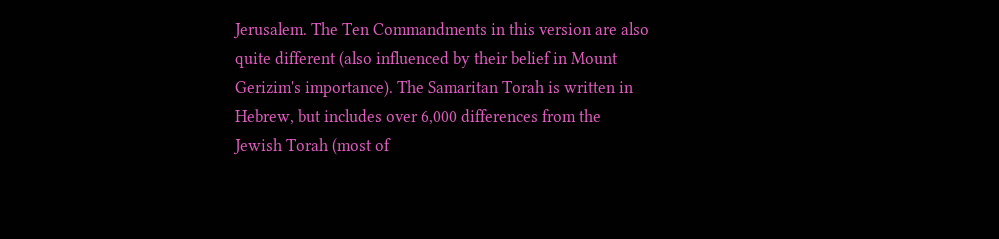Jerusalem. The Ten Commandments in this version are also quite different (also influenced by their belief in Mount Gerizim's importance). The Samaritan Torah is written in Hebrew, but includes over 6,000 differences from the Jewish Torah (most of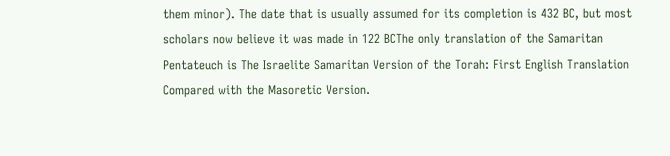them minor). The date that is usually assumed for its completion is 432 BC, but most scholars now believe it was made in 122 BCThe only translation of the Samaritan Pentateuch is The Israelite Samaritan Version of the Torah: First English Translation Compared with the Masoretic Version.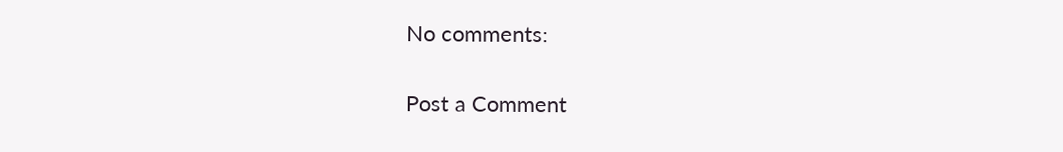No comments:

Post a Comment